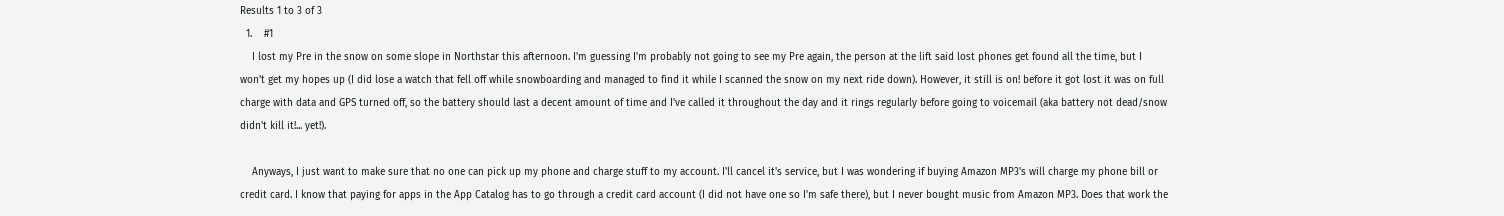Results 1 to 3 of 3
  1.    #1
    I lost my Pre in the snow on some slope in Northstar this afternoon. I'm guessing I'm probably not going to see my Pre again, the person at the lift said lost phones get found all the time, but I won't get my hopes up (I did lose a watch that fell off while snowboarding and managed to find it while I scanned the snow on my next ride down). However, it still is on! before it got lost it was on full charge with data and GPS turned off, so the battery should last a decent amount of time and I've called it throughout the day and it rings regularly before going to voicemail (aka battery not dead/snow didn't kill it!... yet!).

    Anyways, I just want to make sure that no one can pick up my phone and charge stuff to my account. I'll cancel it's service, but I was wondering if buying Amazon MP3's will charge my phone bill or credit card. I know that paying for apps in the App Catalog has to go through a credit card account (I did not have one so I'm safe there), but I never bought music from Amazon MP3. Does that work the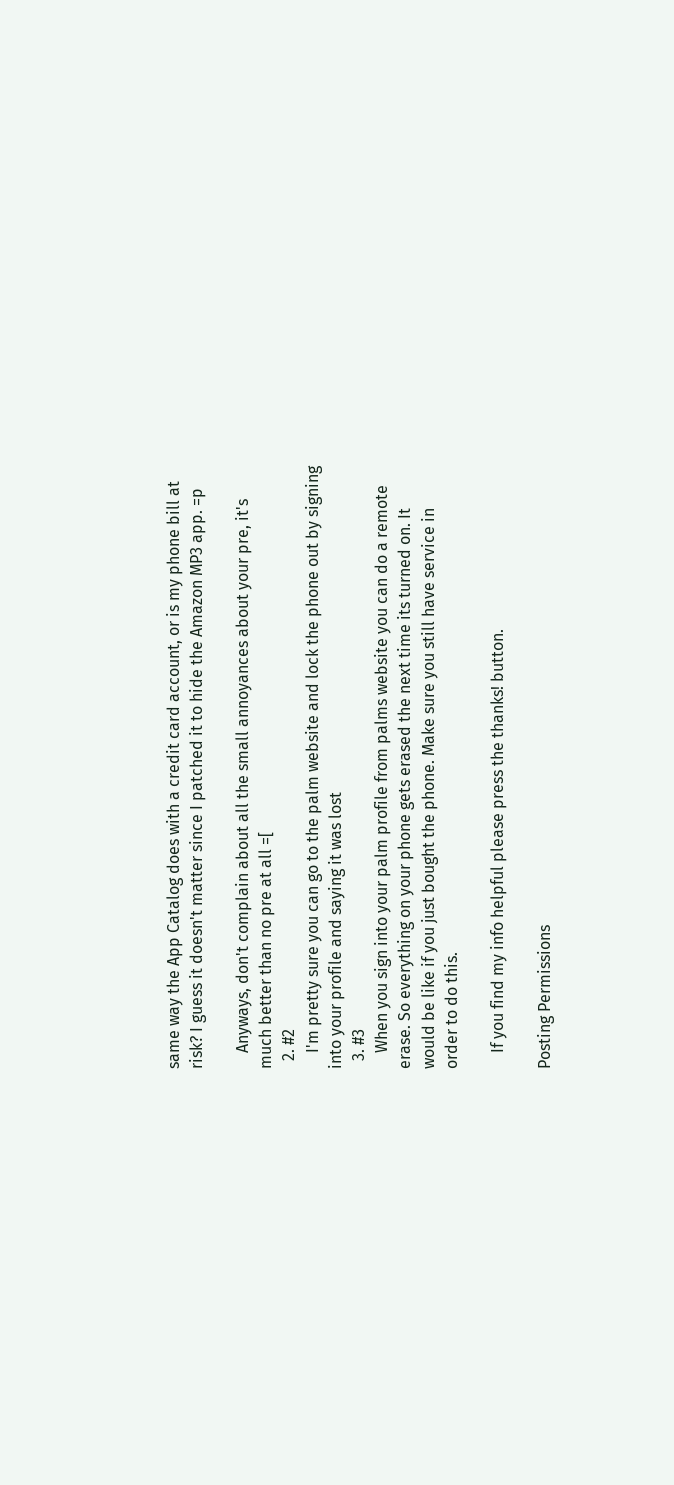same way the App Catalog does with a credit card account, or is my phone bill at risk? I guess it doesn't matter since I patched it to hide the Amazon MP3 app. =p

    Anyways, don't complain about all the small annoyances about your pre, it's much better than no pre at all =[
  2. #2
    I'm pretty sure you can go to the palm website and lock the phone out by signing into your profile and saying it was lost
  3. #3
    When you sign into your palm profile from palms website you can do a remote erase. So everything on your phone gets erased the next time its turned on. It would be like if you just bought the phone. Make sure you still have service in order to do this.

    If you find my info helpful please press the thanks! button.

Posting Permissions